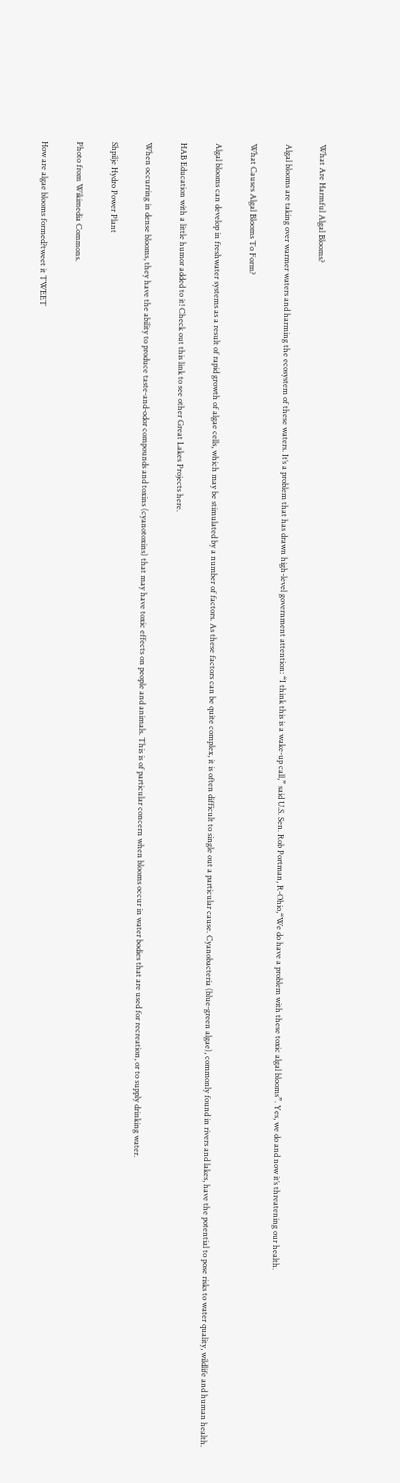What Are Harmful Algal Blooms?

Algal blooms are taking over warmer waters and harming the ecosystem of these waters. It’s a problem that has drawn high-level government attention: “I think this is a wake-up call,” said U.S. Sen. Rob Portman, R-Ohio,“We do have a problem with these toxic algal blooms”. Yes, we do and now it’s threatening our health.

What Causes Algal Blooms To Form?

Algal blooms can develop in freshwater systems as a result of rapid growth of algae cells, which may be stimulated by a number of factors. As these factors can be quite complex, it is often difficult to single out a particular cause. Cyanobacteria (blue-green algae), commonly found in rivers and lakes, have the potential to pose risks to water quality, wildlife and human health.

HAB Education with a little humor added to it! Check out this link to see other Great Lakes Projects here.

When occurring in dense blooms, they have the ability to produce taste-and-odor compounds and toxins (cyanotoxins) that may have toxic effects on people and animals. This is of particular concern when blooms occur in water bodies that are used for recreation, or to supply drinking water.

Shpilje Hydro Power Plant

Photo from Wikimedia Commons.

How are algae blooms formed?tweet it TWEET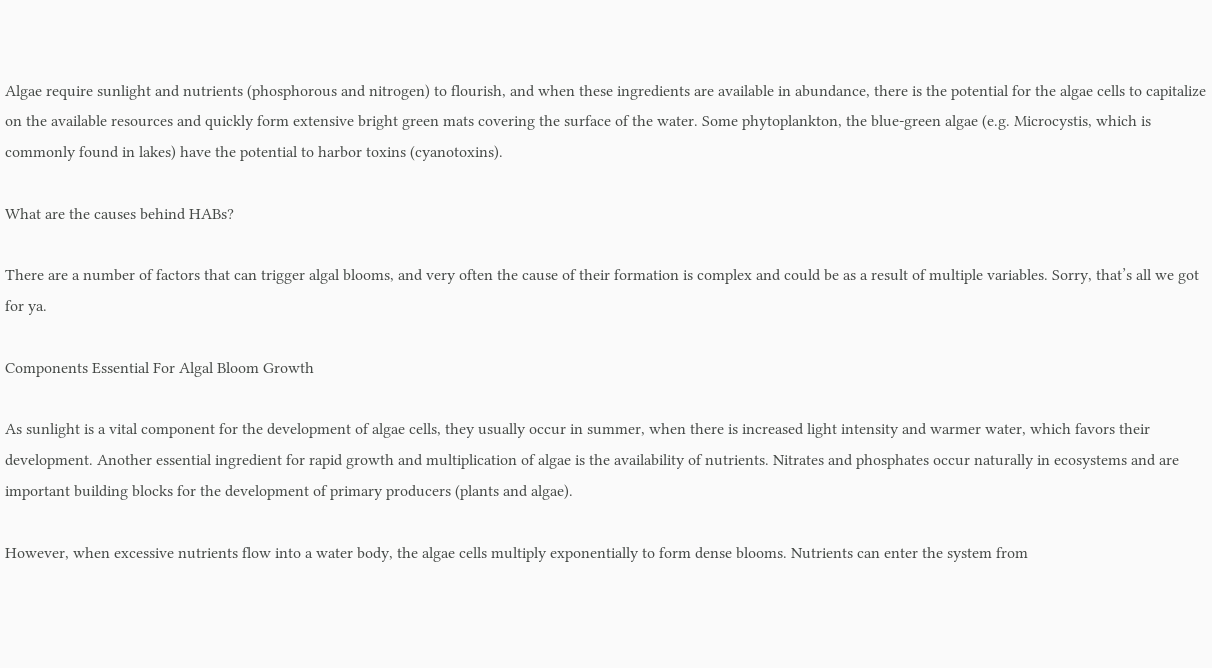Algae require sunlight and nutrients (phosphorous and nitrogen) to flourish, and when these ingredients are available in abundance, there is the potential for the algae cells to capitalize on the available resources and quickly form extensive bright green mats covering the surface of the water. Some phytoplankton, the blue-green algae (e.g. Microcystis, which is commonly found in lakes) have the potential to harbor toxins (cyanotoxins).

What are the causes behind HABs?

There are a number of factors that can trigger algal blooms, and very often the cause of their formation is complex and could be as a result of multiple variables. Sorry, that’s all we got for ya.

Components Essential For Algal Bloom Growth

As sunlight is a vital component for the development of algae cells, they usually occur in summer, when there is increased light intensity and warmer water, which favors their development. Another essential ingredient for rapid growth and multiplication of algae is the availability of nutrients. Nitrates and phosphates occur naturally in ecosystems and are important building blocks for the development of primary producers (plants and algae).

However, when excessive nutrients flow into a water body, the algae cells multiply exponentially to form dense blooms. Nutrients can enter the system from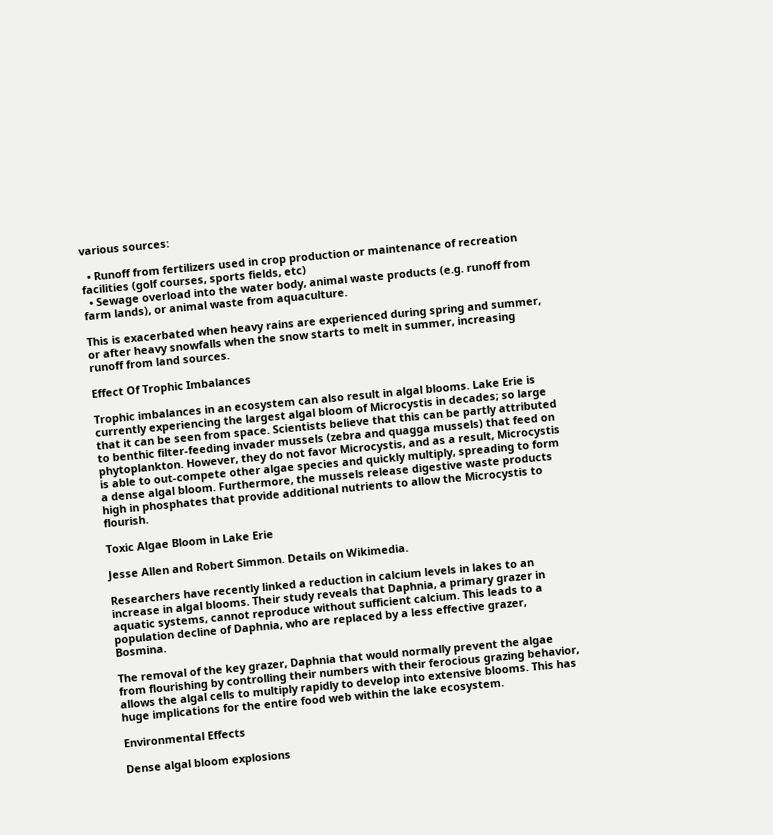various sources:

  • Runoff from fertilizers used in crop production or maintenance of recreation facilities (golf courses, sports fields, etc)
  • Sewage overload into the water body, animal waste products (e.g. runoff from farm lands), or animal waste from aquaculture.

This is exacerbated when heavy rains are experienced during spring and summer, or after heavy snowfalls when the snow starts to melt in summer, increasing runoff from land sources.

Effect Of Trophic Imbalances

Trophic imbalances in an ecosystem can also result in algal blooms. Lake Erie is currently experiencing the largest algal bloom of Microcystis in decades; so large that it can be seen from space. Scientists believe that this can be partly attributed to benthic filter-feeding invader mussels (zebra and quagga mussels) that feed on phytoplankton. However, they do not favor Microcystis, and as a result, Microcystis is able to out-compete other algae species and quickly multiply, spreading to form a dense algal bloom. Furthermore, the mussels release digestive waste products high in phosphates that provide additional nutrients to allow the Microcystis to flourish.

Toxic Algae Bloom in Lake Erie

Jesse Allen and Robert Simmon. Details on Wikimedia.

Researchers have recently linked a reduction in calcium levels in lakes to an increase in algal blooms. Their study reveals that Daphnia, a primary grazer in aquatic systems, cannot reproduce without sufficient calcium. This leads to a population decline of Daphnia, who are replaced by a less effective grazer, Bosmina.

The removal of the key grazer, Daphnia that would normally prevent the algae from flourishing by controlling their numbers with their ferocious grazing behavior, allows the algal cells to multiply rapidly to develop into extensive blooms. This has huge implications for the entire food web within the lake ecosystem.

Environmental Effects

Dense algal bloom explosions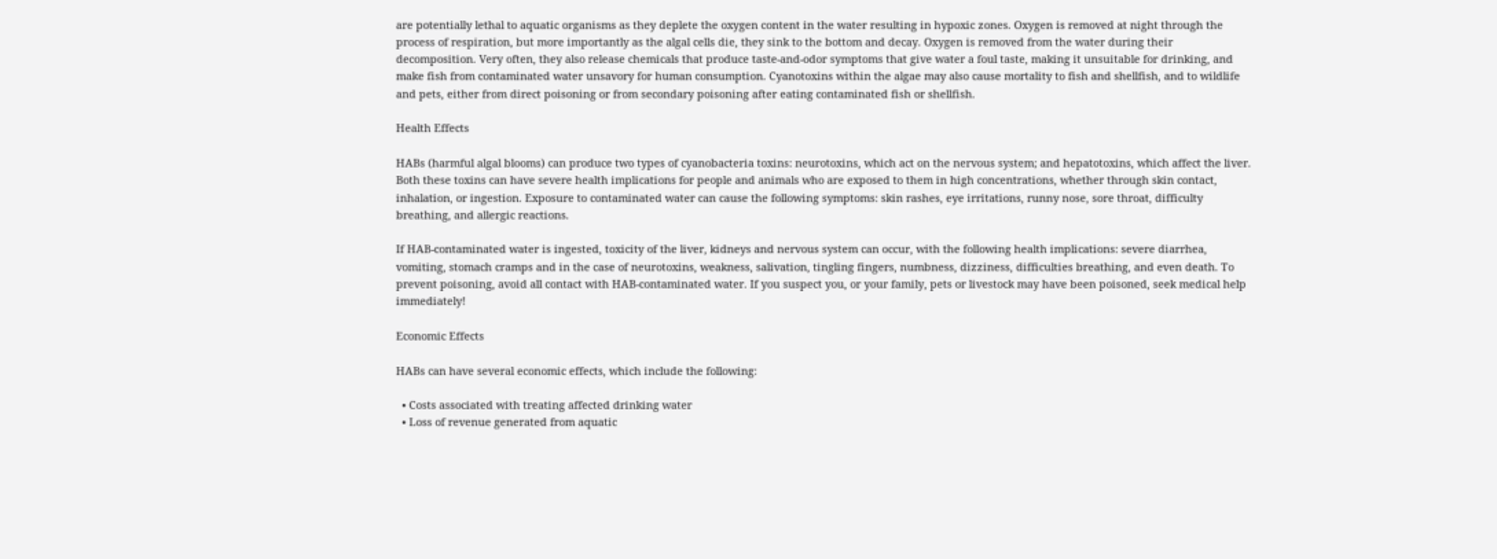are potentially lethal to aquatic organisms as they deplete the oxygen content in the water resulting in hypoxic zones. Oxygen is removed at night through the process of respiration, but more importantly as the algal cells die, they sink to the bottom and decay. Oxygen is removed from the water during their decomposition. Very often, they also release chemicals that produce taste-and-odor symptoms that give water a foul taste, making it unsuitable for drinking, and make fish from contaminated water unsavory for human consumption. Cyanotoxins within the algae may also cause mortality to fish and shellfish, and to wildlife and pets, either from direct poisoning or from secondary poisoning after eating contaminated fish or shellfish.

Health Effects

HABs (harmful algal blooms) can produce two types of cyanobacteria toxins: neurotoxins, which act on the nervous system; and hepatotoxins, which affect the liver. Both these toxins can have severe health implications for people and animals who are exposed to them in high concentrations, whether through skin contact, inhalation, or ingestion. Exposure to contaminated water can cause the following symptoms: skin rashes, eye irritations, runny nose, sore throat, difficulty breathing, and allergic reactions.

If HAB-contaminated water is ingested, toxicity of the liver, kidneys and nervous system can occur, with the following health implications: severe diarrhea, vomiting, stomach cramps and in the case of neurotoxins, weakness, salivation, tingling fingers, numbness, dizziness, difficulties breathing, and even death. To prevent poisoning, avoid all contact with HAB-contaminated water. If you suspect you, or your family, pets or livestock may have been poisoned, seek medical help immediately!

Economic Effects

HABs can have several economic effects, which include the following:

  • Costs associated with treating affected drinking water
  • Loss of revenue generated from aquatic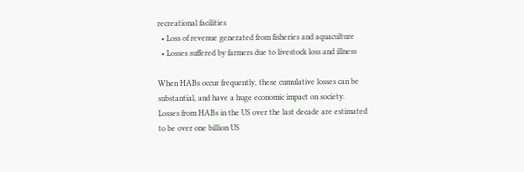recreational facilities
  • Loss of revenue generated from fisheries and aquaculture
  • Losses suffered by farmers due to livestock loss and illness

When HABs occur frequently, these cumulative losses can be substantial, and have a huge economic impact on society. Losses from HABs in the US over the last decade are estimated to be over one billion US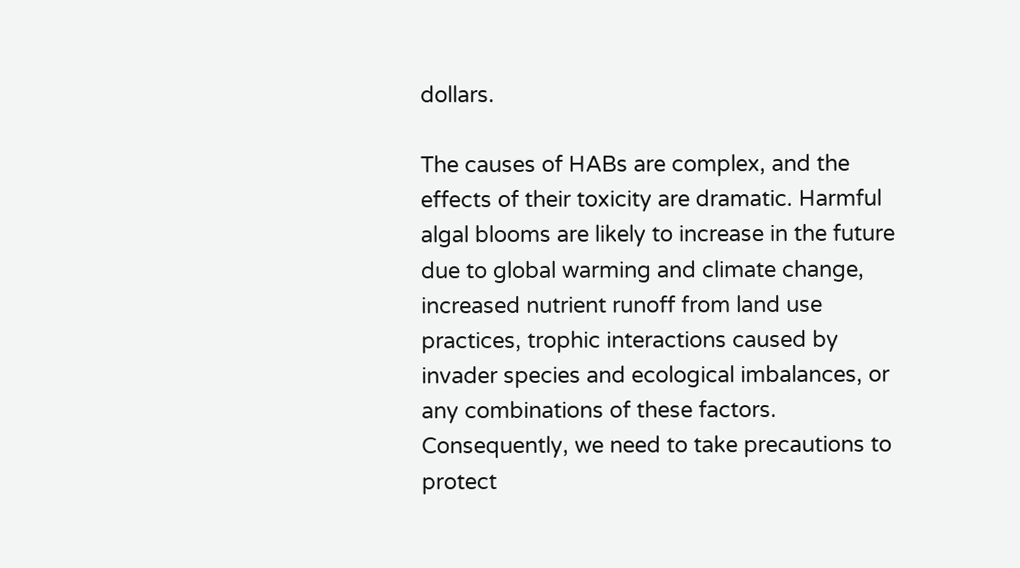dollars.

The causes of HABs are complex, and the effects of their toxicity are dramatic. Harmful algal blooms are likely to increase in the future due to global warming and climate change, increased nutrient runoff from land use practices, trophic interactions caused by invader species and ecological imbalances, or any combinations of these factors. Consequently, we need to take precautions to protect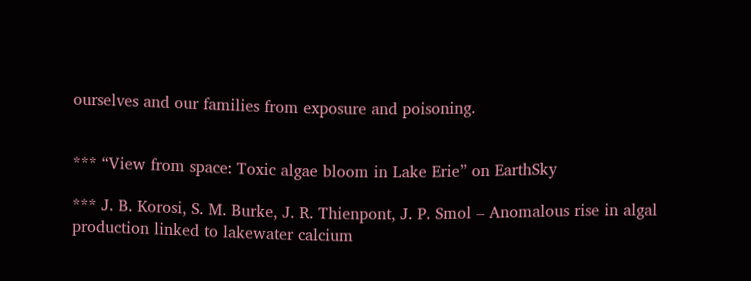ourselves and our families from exposure and poisoning.


*** “View from space: Toxic algae bloom in Lake Erie” on EarthSky

*** J. B. Korosi, S. M. Burke, J. R. Thienpont, J. P. Smol – Anomalous rise in algal production linked to lakewater calcium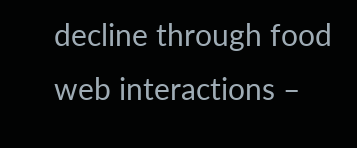decline through food web interactions –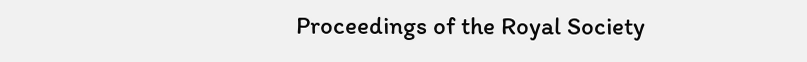Proceedings of the Royal Society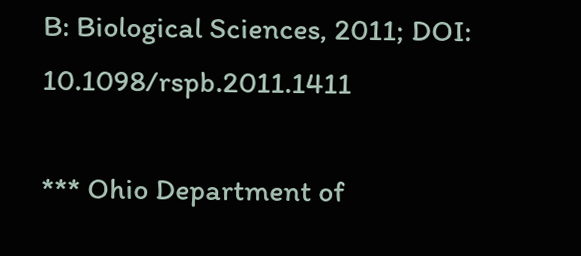B: Biological Sciences, 2011; DOI: 10.1098/rspb.2011.1411

*** Ohio Department of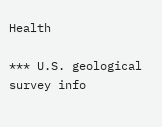Health

*** U.S. geological survey info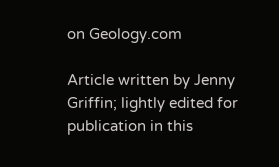on Geology.com

Article written by Jenny Griffin; lightly edited for publication in this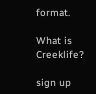format.

What is Creeklife?

sign up